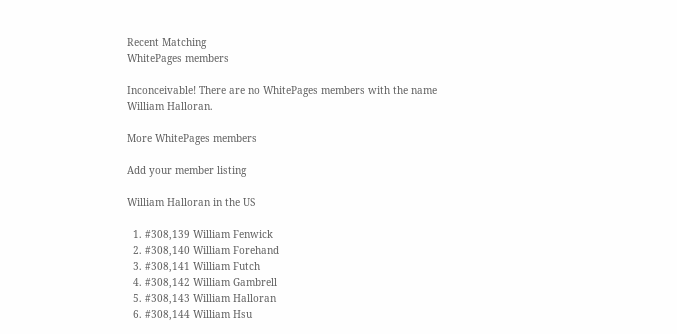Recent Matching
WhitePages members

Inconceivable! There are no WhitePages members with the name William Halloran.

More WhitePages members

Add your member listing

William Halloran in the US

  1. #308,139 William Fenwick
  2. #308,140 William Forehand
  3. #308,141 William Futch
  4. #308,142 William Gambrell
  5. #308,143 William Halloran
  6. #308,144 William Hsu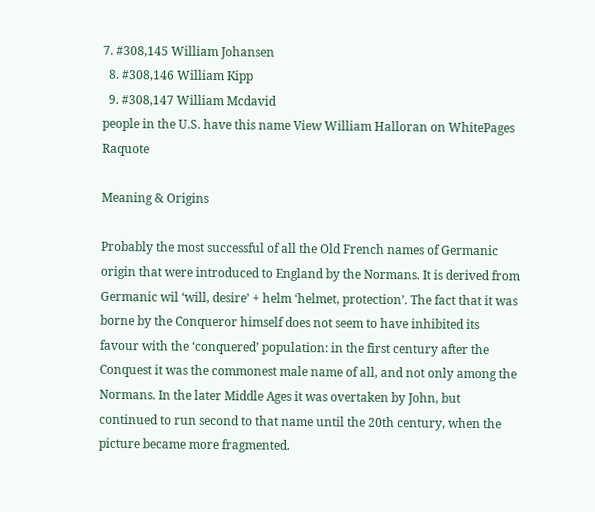7. #308,145 William Johansen
  8. #308,146 William Kipp
  9. #308,147 William Mcdavid
people in the U.S. have this name View William Halloran on WhitePages Raquote

Meaning & Origins

Probably the most successful of all the Old French names of Germanic origin that were introduced to England by the Normans. It is derived from Germanic wil ‘will, desire’ + helm ‘helmet, protection’. The fact that it was borne by the Conqueror himself does not seem to have inhibited its favour with the ‘conquered’ population: in the first century after the Conquest it was the commonest male name of all, and not only among the Normans. In the later Middle Ages it was overtaken by John, but continued to run second to that name until the 20th century, when the picture became more fragmented.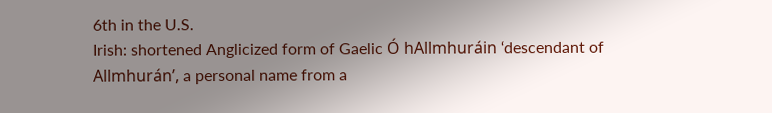6th in the U.S.
Irish: shortened Anglicized form of Gaelic Ó hAllmhuráin ‘descendant of Allmhurán’, a personal name from a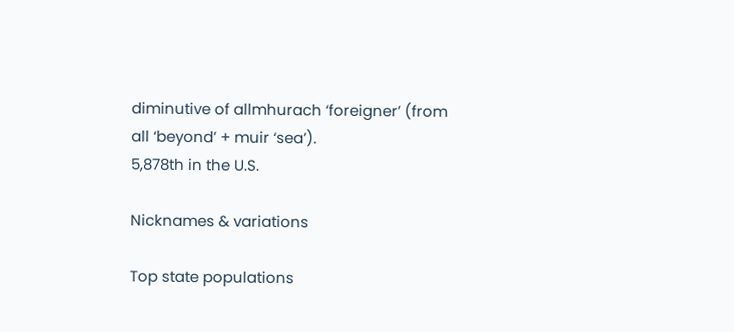diminutive of allmhurach ‘foreigner’ (from all ‘beyond’ + muir ‘sea’).
5,878th in the U.S.

Nicknames & variations

Top state populations